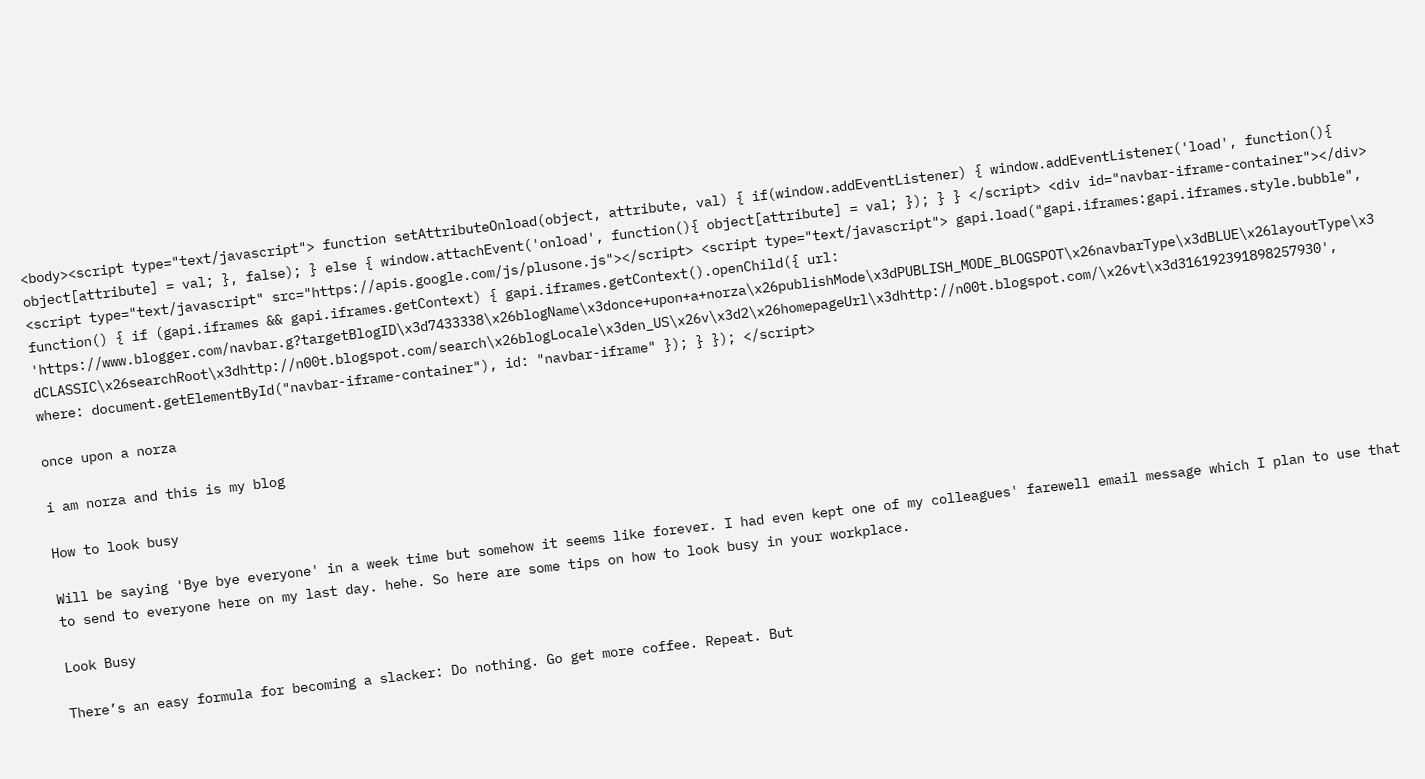<body><script type="text/javascript"> function setAttributeOnload(object, attribute, val) { if(window.addEventListener) { window.addEventListener('load', function(){ object[attribute] = val; }, false); } else { window.attachEvent('onload', function(){ object[attribute] = val; }); } } </script> <div id="navbar-iframe-container"></div> <script type="text/javascript" src="https://apis.google.com/js/plusone.js"></script> <script type="text/javascript"> gapi.load("gapi.iframes:gapi.iframes.style.bubble", function() { if (gapi.iframes && gapi.iframes.getContext) { gapi.iframes.getContext().openChild({ url: 'https://www.blogger.com/navbar.g?targetBlogID\x3d7433338\x26blogName\x3donce+upon+a+norza\x26publishMode\x3dPUBLISH_MODE_BLOGSPOT\x26navbarType\x3dBLUE\x26layoutType\x3dCLASSIC\x26searchRoot\x3dhttp://n00t.blogspot.com/search\x26blogLocale\x3den_US\x26v\x3d2\x26homepageUrl\x3dhttp://n00t.blogspot.com/\x26vt\x3d316192391898257930', where: document.getElementById("navbar-iframe-container"), id: "navbar-iframe" }); } }); </script>

once upon a norza

i am norza and this is my blog

How to look busy

Will be saying 'Bye bye everyone' in a week time but somehow it seems like forever. I had even kept one of my colleagues' farewell email message which I plan to use that to send to everyone here on my last day. hehe. So here are some tips on how to look busy in your workplace.

Look Busy

There’s an easy formula for becoming a slacker: Do nothing. Go get more coffee. Repeat. But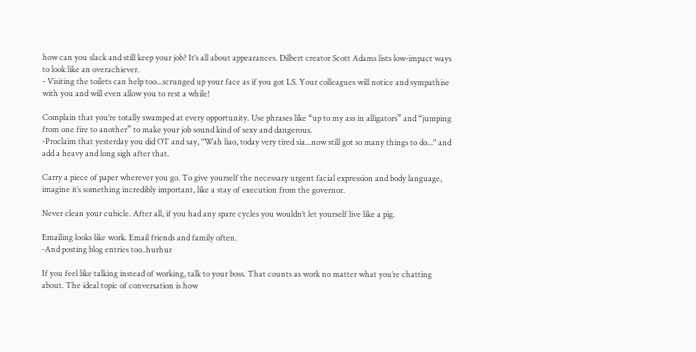how can you slack and still keep your job? It’s all about appearances. Dilbert creator Scott Adams lists low-impact ways to look like an overachiever.
- Visiting the toilets can help too...scrunged up your face as if you got LS. Your colleagues will notice and sympathise with you and will even allow you to rest a while!

Complain that you’re totally swamped at every opportunity. Use phrases like “up to my ass in alligators” and “jumping from one fire to another” to make your job sound kind of sexy and dangerous.
-Proclaim that yesterday you did OT and say, "Wah liao, today very tired sia...now still got so many things to do..." and add a heavy and long sigh after that.

Carry a piece of paper wherever you go. To give yourself the necessary urgent facial expression and body language, imagine it’s something incredibly important, like a stay of execution from the governor.

Never clean your cubicle. After all, if you had any spare cycles you wouldn’t let yourself live like a pig.

Emailing looks like work. Email friends and family often.
-And posting blog entries too..hurhur

If you feel like talking instead of working, talk to your boss. That counts as work no matter what you’re chatting about. The ideal topic of conversation is how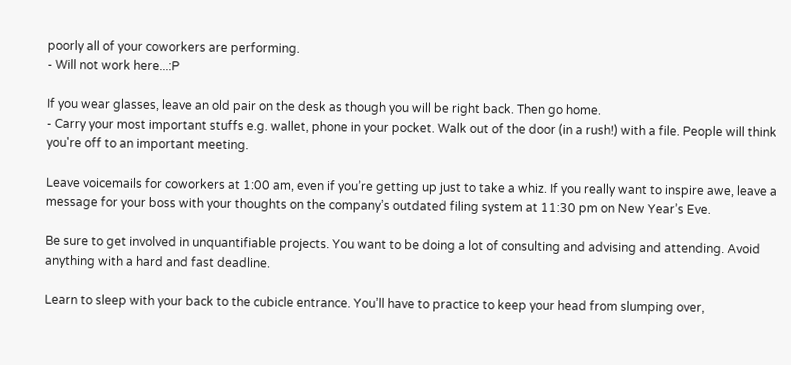poorly all of your coworkers are performing.
- Will not work here...:P

If you wear glasses, leave an old pair on the desk as though you will be right back. Then go home.
- Carry your most important stuffs e.g. wallet, phone in your pocket. Walk out of the door (in a rush!) with a file. People will think you're off to an important meeting.

Leave voicemails for coworkers at 1:00 am, even if you’re getting up just to take a whiz. If you really want to inspire awe, leave a message for your boss with your thoughts on the company’s outdated filing system at 11:30 pm on New Year’s Eve.

Be sure to get involved in unquantifiable projects. You want to be doing a lot of consulting and advising and attending. Avoid anything with a hard and fast deadline.

Learn to sleep with your back to the cubicle entrance. You’ll have to practice to keep your head from slumping over,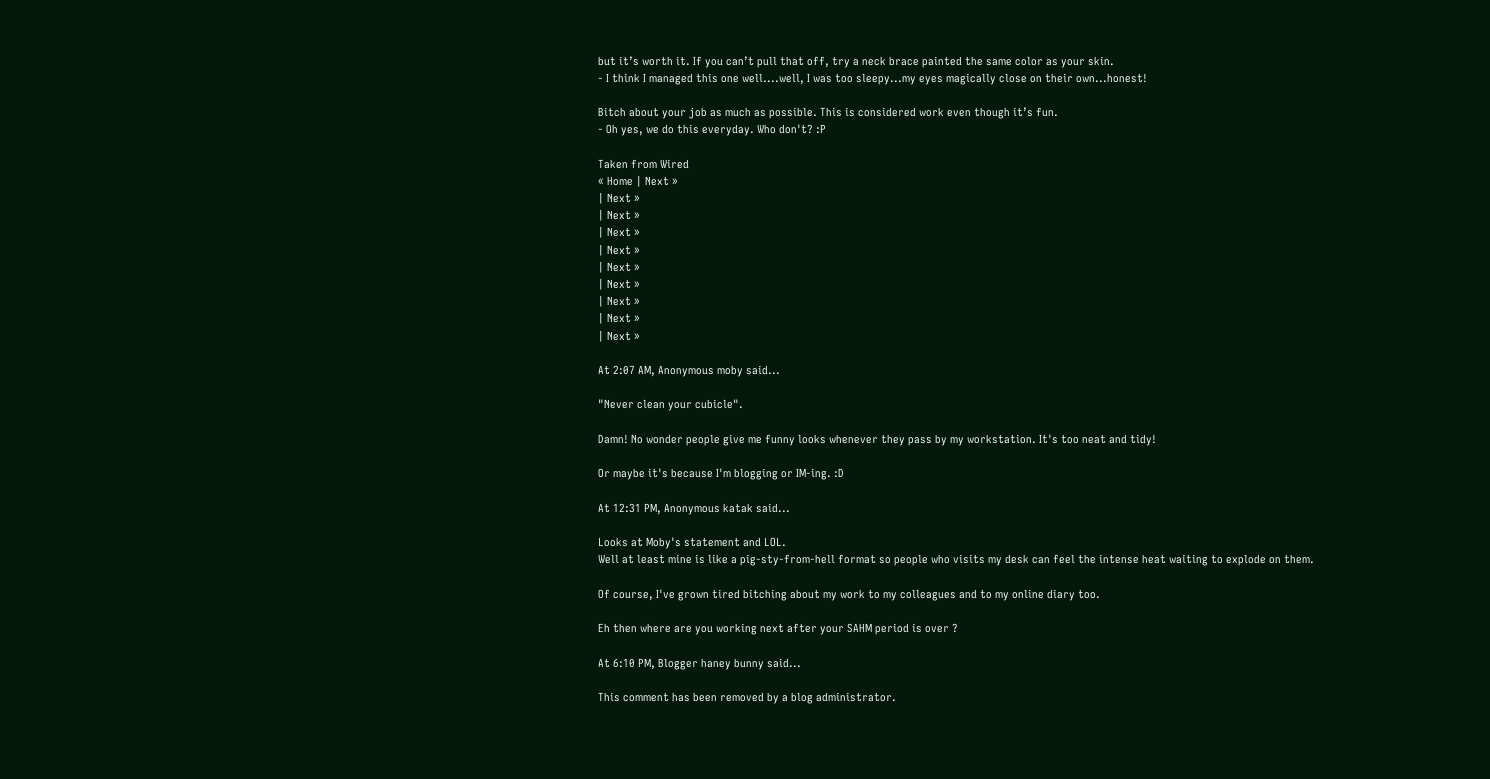but it’s worth it. If you can’t pull that off, try a neck brace painted the same color as your skin.
- I think I managed this one well....well, I was too sleepy...my eyes magically close on their own...honest!

Bitch about your job as much as possible. This is considered work even though it’s fun.
- Oh yes, we do this everyday. Who don't? :P

Taken from Wired
« Home | Next »
| Next »
| Next »
| Next »
| Next »
| Next »
| Next »
| Next »
| Next »
| Next »

At 2:07 AM, Anonymous moby said...

"Never clean your cubicle".

Damn! No wonder people give me funny looks whenever they pass by my workstation. It's too neat and tidy!

Or maybe it's because I'm blogging or IM-ing. :D

At 12:31 PM, Anonymous katak said...

Looks at Moby's statement and LOL.
Well at least mine is like a pig-sty-from-hell format so people who visits my desk can feel the intense heat waiting to explode on them.

Of course, I've grown tired bitching about my work to my colleagues and to my online diary too.

Eh then where are you working next after your SAHM period is over ?

At 6:10 PM, Blogger haney bunny said...

This comment has been removed by a blog administrator.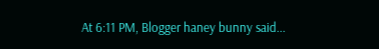At 6:11 PM, Blogger haney bunny said...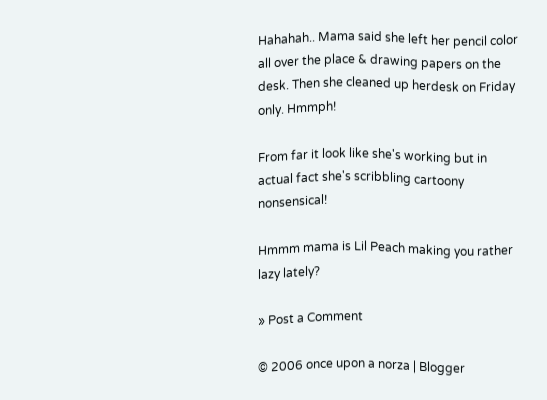Hahahah.. Mama said she left her pencil color all over the place & drawing papers on the desk. Then she cleaned up herdesk on Friday only. Hmmph!

From far it look like she's working but in actual fact she's scribbling cartoony nonsensical!

Hmmm mama is Lil Peach making you rather lazy lately?

» Post a Comment

© 2006 once upon a norza | Blogger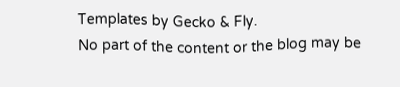Templates by Gecko & Fly.
No part of the content or the blog may be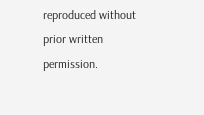reproduced without prior written permission.